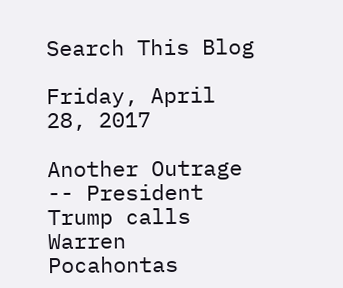Search This Blog

Friday, April 28, 2017

Another Outrage -- President Trump calls Warren Pocahontas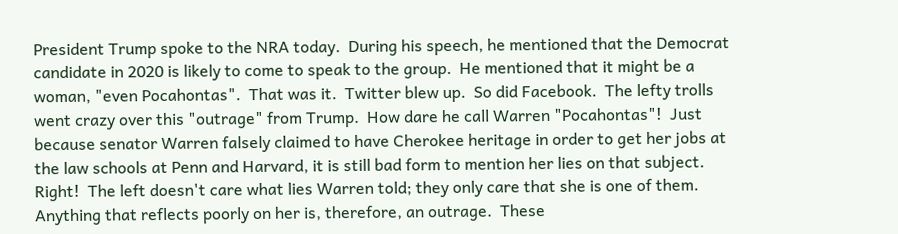President Trump spoke to the NRA today.  During his speech, he mentioned that the Democrat candidate in 2020 is likely to come to speak to the group.  He mentioned that it might be a woman, "even Pocahontas".  That was it.  Twitter blew up.  So did Facebook.  The lefty trolls went crazy over this "outrage" from Trump.  How dare he call Warren "Pocahontas"!  Just because senator Warren falsely claimed to have Cherokee heritage in order to get her jobs at the law schools at Penn and Harvard, it is still bad form to mention her lies on that subject.  Right!  The left doesn't care what lies Warren told; they only care that she is one of them.  Anything that reflects poorly on her is, therefore, an outrage.  These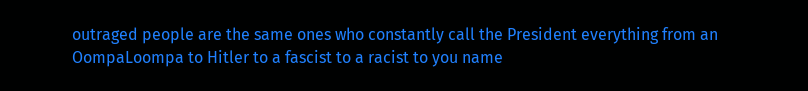outraged people are the same ones who constantly call the President everything from an OompaLoompa to Hitler to a fascist to a racist to you name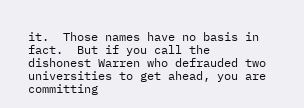it.  Those names have no basis in fact.  But if you call the dishonest Warren who defrauded two universities to get ahead, you are committing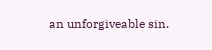an unforgiveable sin.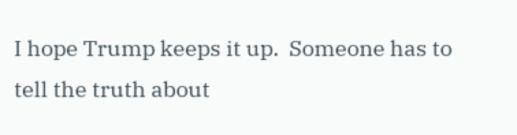I hope Trump keeps it up.  Someone has to tell the truth about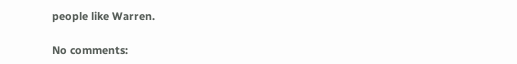people like Warren.

No comments: